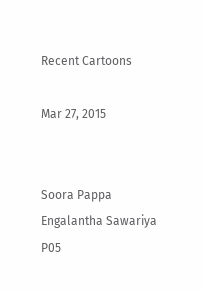Recent Cartoons

Mar 27, 2015


Soora Pappa Engalantha Sawariya P05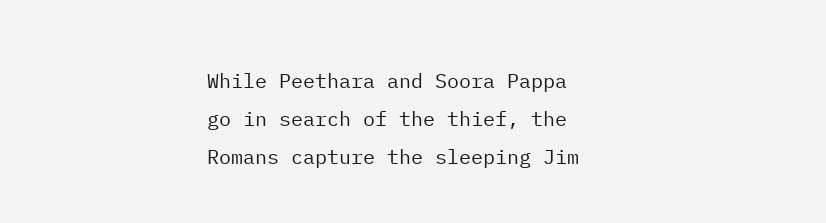While Peethara and Soora Pappa go in search of the thief, the Romans capture the sleeping Jim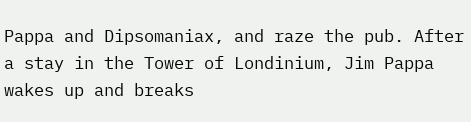Pappa and Dipsomaniax, and raze the pub. After a stay in the Tower of Londinium, Jim Pappa wakes up and breaks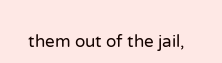them out of the jail,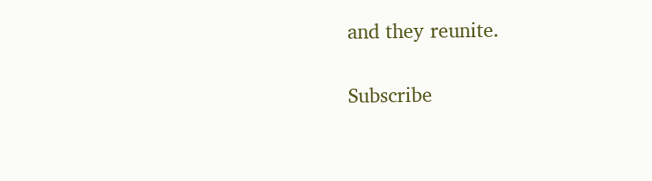and they reunite.

Subscribe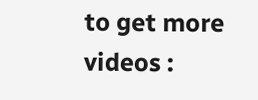to get more videos :